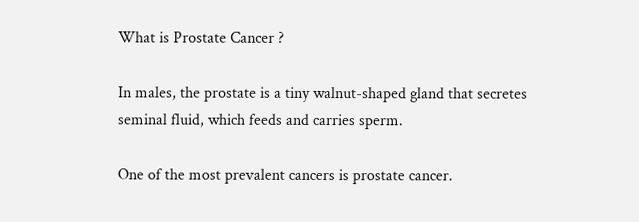What is Prostate Cancer ?

In males, the prostate is a tiny walnut-shaped gland that secretes seminal fluid, which feeds and carries sperm.

One of the most prevalent cancers is prostate cancer.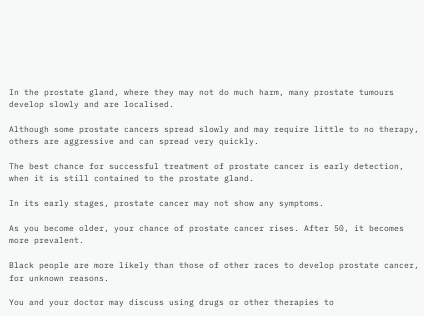In the prostate gland, where they may not do much harm, many prostate tumours develop slowly and are localised.

Although some prostate cancers spread slowly and may require little to no therapy, others are aggressive and can spread very quickly.

The best chance for successful treatment of prostate cancer is early detection, when it is still contained to the prostate gland.

In its early stages, prostate cancer may not show any symptoms.

As you become older, your chance of prostate cancer rises. After 50, it becomes more prevalent.

Black people are more likely than those of other races to develop prostate cancer, for unknown reasons.

You and your doctor may discuss using drugs or other therapies to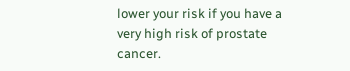lower your risk if you have a very high risk of prostate cancer.